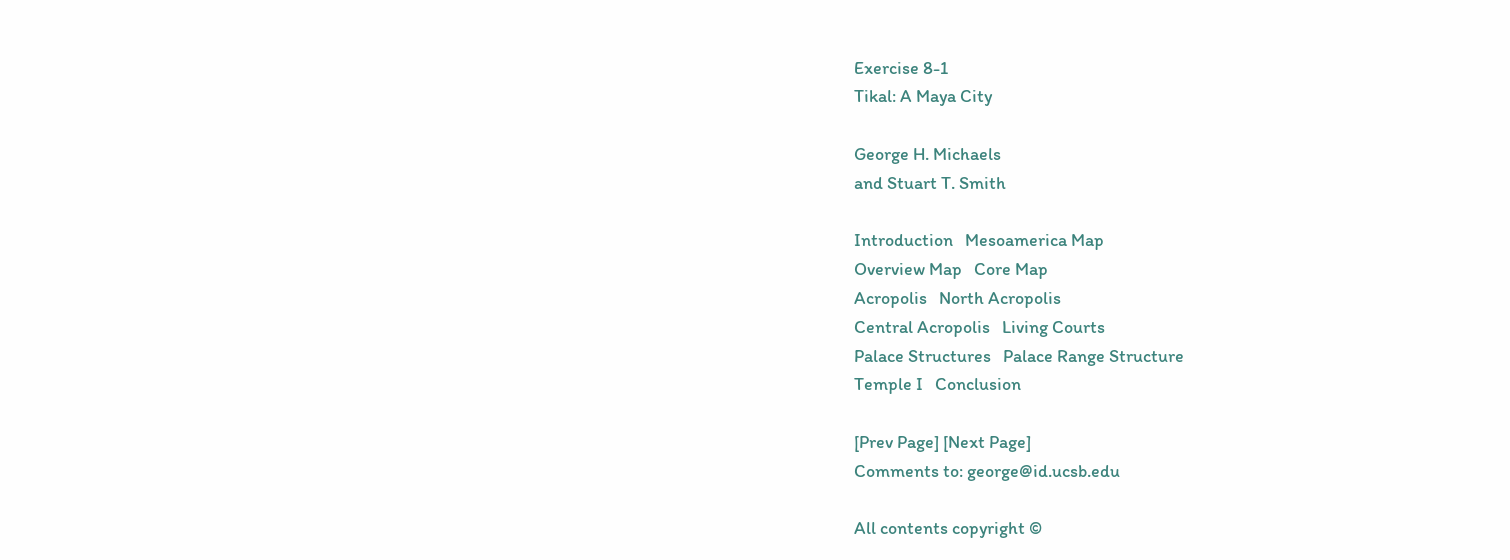Exercise 8-1
Tikal: A Maya City

George H. Michaels
and Stuart T. Smith

Introduction   Mesoamerica Map
Overview Map   Core Map
Acropolis   North Acropolis
Central Acropolis   Living Courts
Palace Structures   Palace Range Structure
Temple I   Conclusion

[Prev Page] [Next Page]
Comments to: george@id.ucsb.edu

All contents copyright ©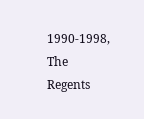1990-1998, The Regents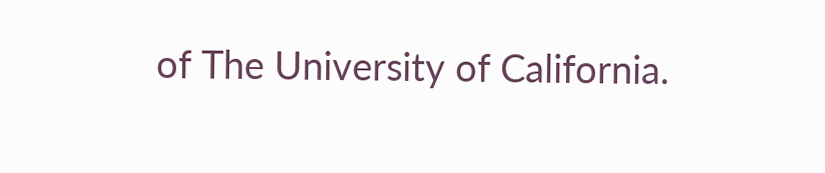of The University of California.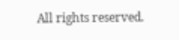All rights reserved.